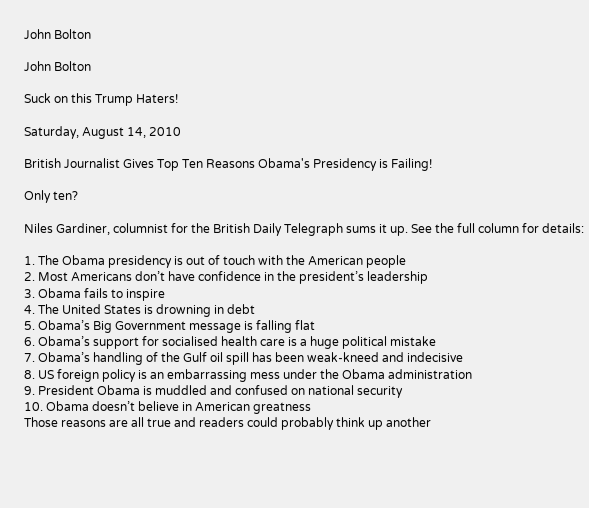John Bolton

John Bolton

Suck on this Trump Haters!

Saturday, August 14, 2010

British Journalist Gives Top Ten Reasons Obama's Presidency is Failing!

Only ten?

Niles Gardiner, columnist for the British Daily Telegraph sums it up. See the full column for details:

1. The Obama presidency is out of touch with the American people
2. Most Americans don’t have confidence in the president’s leadership
3. Obama fails to inspire
4. The United States is drowning in debt
5. Obama’s Big Government message is falling flat
6. Obama’s support for socialised health care is a huge political mistake
7. Obama’s handling of the Gulf oil spill has been weak-kneed and indecisive
8. US foreign policy is an embarrassing mess under the Obama administration
9. President Obama is muddled and confused on national security
10. Obama doesn’t believe in American greatness
Those reasons are all true and readers could probably think up another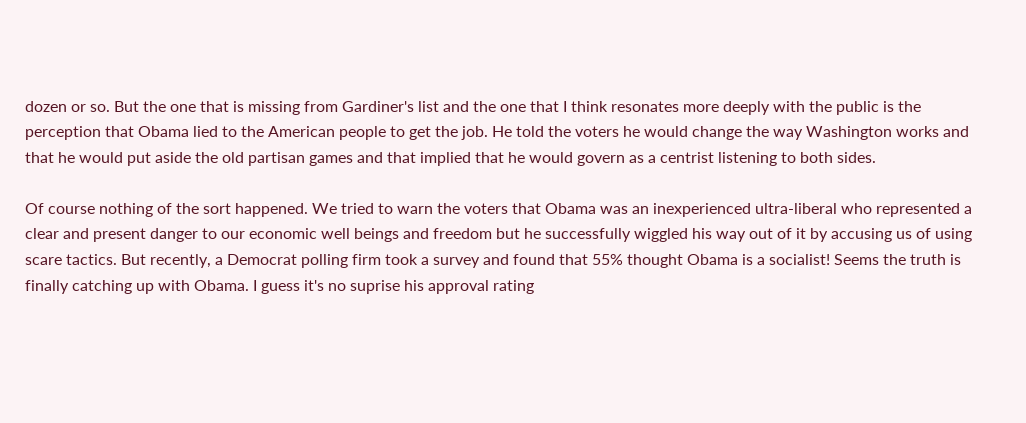dozen or so. But the one that is missing from Gardiner's list and the one that I think resonates more deeply with the public is the perception that Obama lied to the American people to get the job. He told the voters he would change the way Washington works and that he would put aside the old partisan games and that implied that he would govern as a centrist listening to both sides.

Of course nothing of the sort happened. We tried to warn the voters that Obama was an inexperienced ultra-liberal who represented a clear and present danger to our economic well beings and freedom but he successfully wiggled his way out of it by accusing us of using scare tactics. But recently, a Democrat polling firm took a survey and found that 55% thought Obama is a socialist! Seems the truth is finally catching up with Obama. I guess it's no suprise his approval rating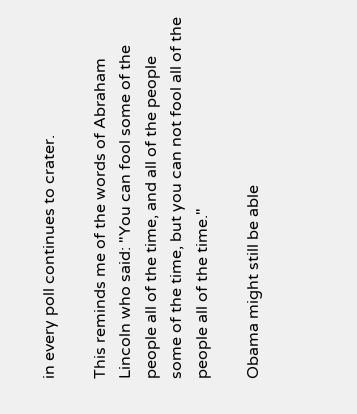in every poll continues to crater.

This reminds me of the words of Abraham Lincoln who said: "You can fool some of the people all of the time, and all of the people some of the time, but you can not fool all of the people all of the time."

Obama might still be able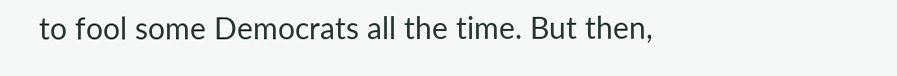to fool some Democrats all the time. But then,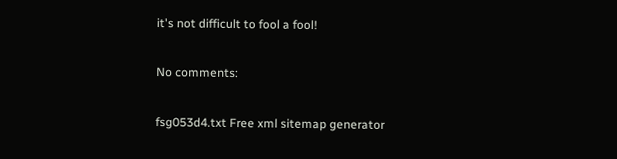it's not difficult to fool a fool!

No comments:

fsg053d4.txt Free xml sitemap generator